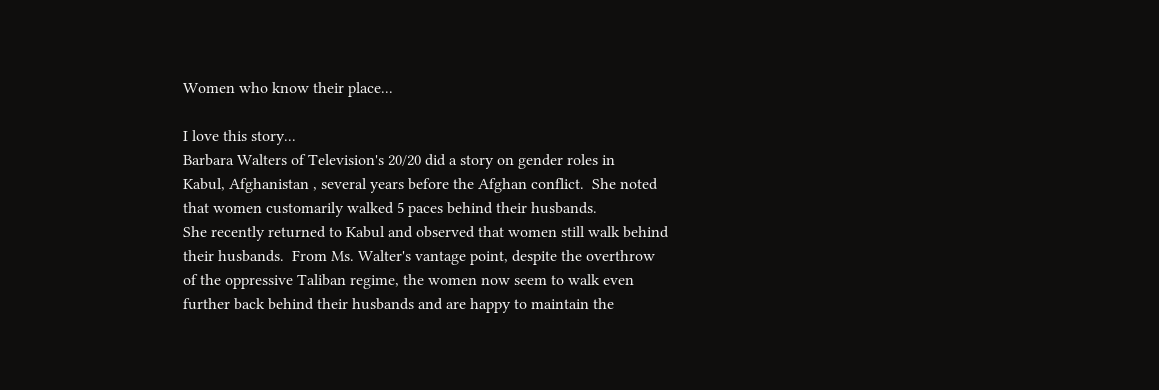Women who know their place...

I love this story...
Barbara Walters of Television's 20/20 did a story on gender roles in
Kabul, Afghanistan , several years before the Afghan conflict.  She noted
that women customarily walked 5 paces behind their husbands.
She recently returned to Kabul and observed that women still walk behind
their husbands.  From Ms. Walter's vantage point, despite the overthrow
of the oppressive Taliban regime, the women now seem to walk even
further back behind their husbands and are happy to maintain the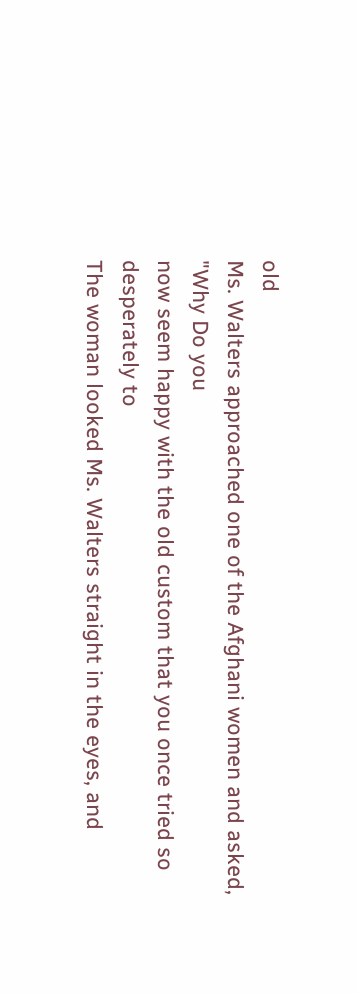old
Ms. Walters approached one of the Afghani women and asked, "Why Do you
now seem happy with the old custom that you once tried so desperately to
The woman looked Ms. Walters straight in the eyes, and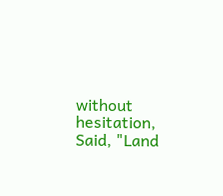without
hesitation, Said, "Land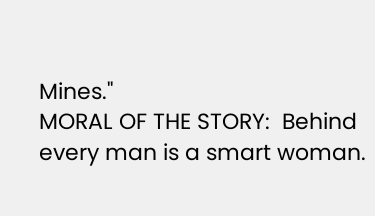Mines."
MORAL OF THE STORY:  Behind every man is a smart woman.